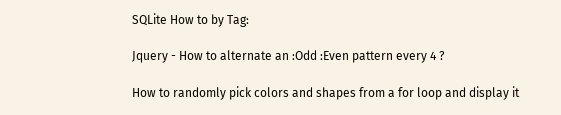SQLite How to by Tag:

Jquery - How to alternate an :Odd :Even pattern every 4 ?

How to randomly pick colors and shapes from a for loop and display it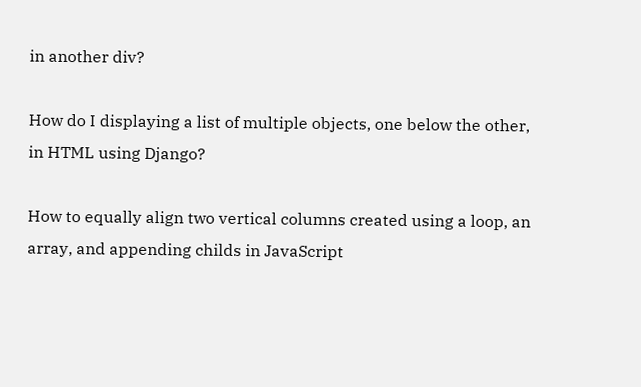in another div?

How do I displaying a list of multiple objects, one below the other, in HTML using Django?

How to equally align two vertical columns created using a loop, an array, and appending childs in JavaScript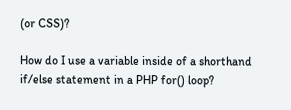(or CSS)?

How do I use a variable inside of a shorthand if/else statement in a PHP for() loop?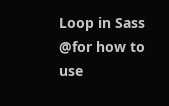Loop in Sass @for how to use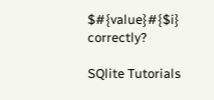$#{value}#{$i} correctly?

SQlite Tutorials